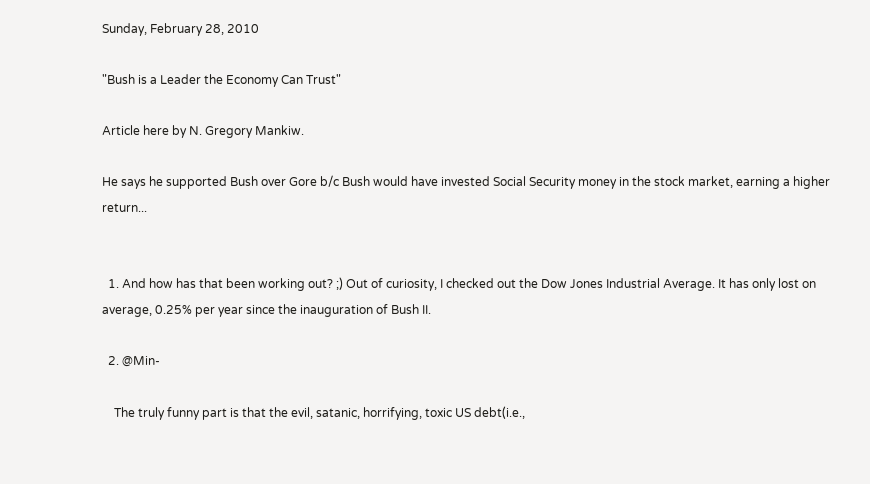Sunday, February 28, 2010

"Bush is a Leader the Economy Can Trust"

Article here by N. Gregory Mankiw.

He says he supported Bush over Gore b/c Bush would have invested Social Security money in the stock market, earning a higher return...


  1. And how has that been working out? ;) Out of curiosity, I checked out the Dow Jones Industrial Average. It has only lost on average, 0.25% per year since the inauguration of Bush II.

  2. @Min-

    The truly funny part is that the evil, satanic, horrifying, toxic US debt(i.e.,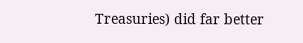Treasuries) did far better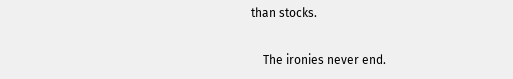than stocks.

    The ironies never end.